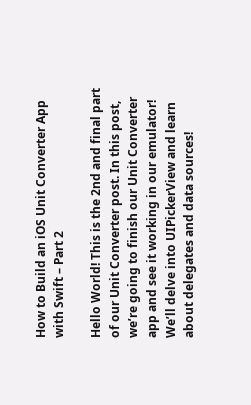How to Build an iOS Unit Converter App with Swift – Part 2

Hello World! This is the 2nd and final part of our Unit Converter post. In this post, we’re going to finish our Unit Converter app and see it working in our emulator! We’ll delve into UIPickerView and learn about delegates and data sources!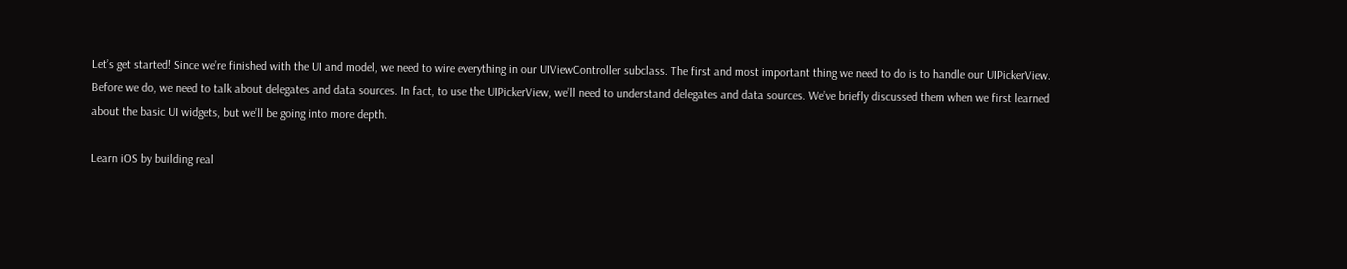Let’s get started! Since we’re finished with the UI and model, we need to wire everything in our UIViewController subclass. The first and most important thing we need to do is to handle our UIPickerView. Before we do, we need to talk about delegates and data sources. In fact, to use the UIPickerView, we’ll need to understand delegates and data sources. We’ve briefly discussed them when we first learned about the basic UI widgets, but we’ll be going into more depth.

Learn iOS by building real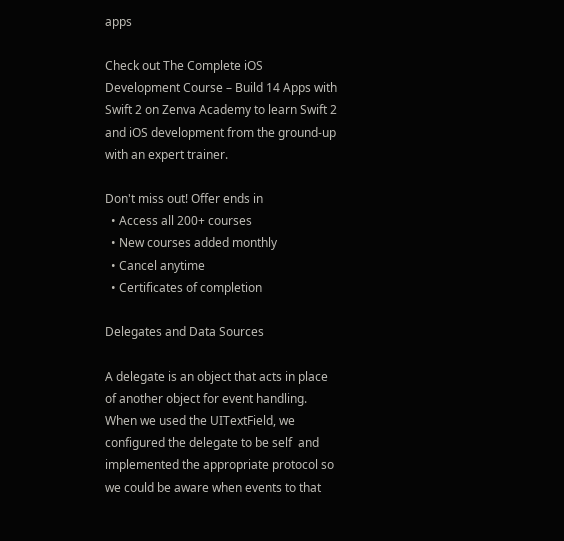apps

Check out The Complete iOS Development Course – Build 14 Apps with Swift 2 on Zenva Academy to learn Swift 2 and iOS development from the ground-up with an expert trainer.

Don't miss out! Offer ends in
  • Access all 200+ courses
  • New courses added monthly
  • Cancel anytime
  • Certificates of completion

Delegates and Data Sources

A delegate is an object that acts in place of another object for event handling. When we used the UITextField, we configured the delegate to be self  and implemented the appropriate protocol so we could be aware when events to that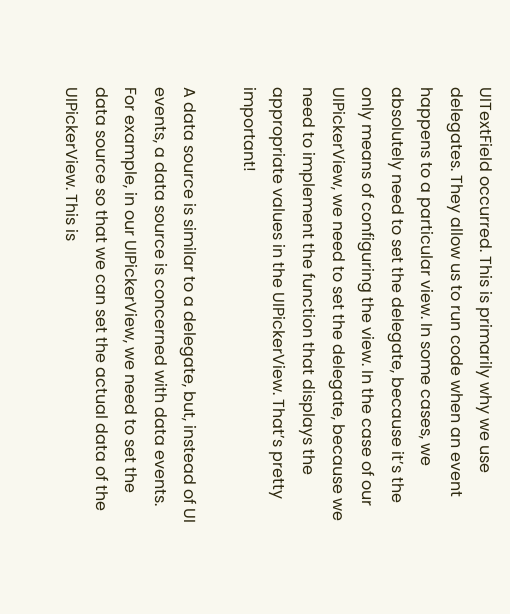UITextField occurred. This is primarily why we use delegates. They allow us to run code when an event happens to a particular view. In some cases, we absolutely need to set the delegate, because it’s the only means of configuring the view. In the case of our UIPickerView, we need to set the delegate, because we need to implement the function that displays the appropriate values in the UIPickerView. That’s pretty important!

A data source is similar to a delegate, but, instead of UI events, a data source is concerned with data events. For example, in our UIPickerView, we need to set the data source so that we can set the actual data of the UIPickerView. This is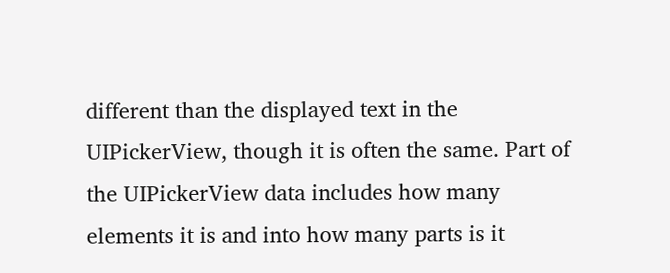different than the displayed text in the UIPickerView, though it is often the same. Part of the UIPickerView data includes how many elements it is and into how many parts is it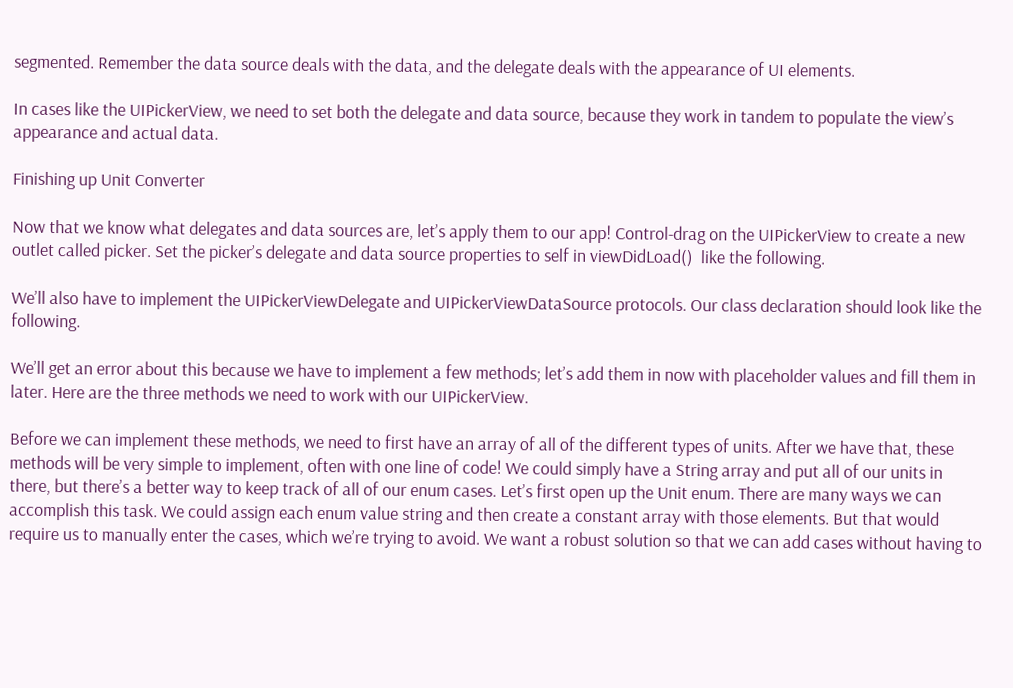segmented. Remember the data source deals with the data, and the delegate deals with the appearance of UI elements.

In cases like the UIPickerView, we need to set both the delegate and data source, because they work in tandem to populate the view’s appearance and actual data.

Finishing up Unit Converter

Now that we know what delegates and data sources are, let’s apply them to our app! Control-drag on the UIPickerView to create a new outlet called picker. Set the picker’s delegate and data source properties to self in viewDidLoad()  like the following.

We’ll also have to implement the UIPickerViewDelegate and UIPickerViewDataSource protocols. Our class declaration should look like the following.

We’ll get an error about this because we have to implement a few methods; let’s add them in now with placeholder values and fill them in later. Here are the three methods we need to work with our UIPickerView.

Before we can implement these methods, we need to first have an array of all of the different types of units. After we have that, these methods will be very simple to implement, often with one line of code! We could simply have a String array and put all of our units in there, but there’s a better way to keep track of all of our enum cases. Let’s first open up the Unit enum. There are many ways we can accomplish this task. We could assign each enum value string and then create a constant array with those elements. But that would require us to manually enter the cases, which we’re trying to avoid. We want a robust solution so that we can add cases without having to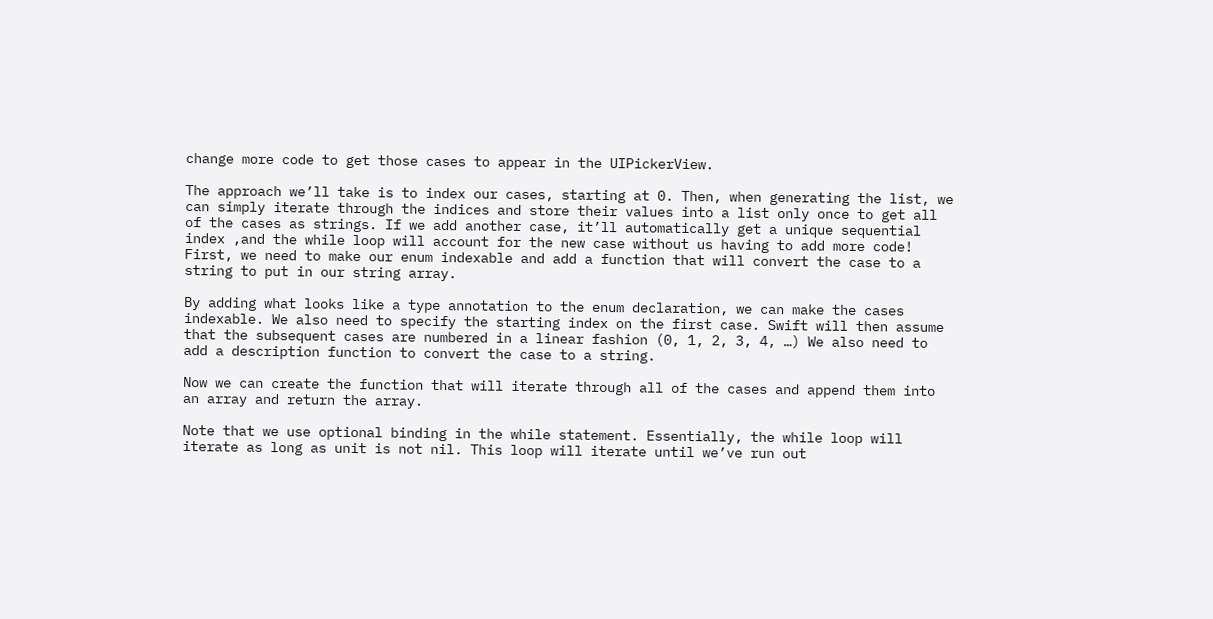change more code to get those cases to appear in the UIPickerView.

The approach we’ll take is to index our cases, starting at 0. Then, when generating the list, we can simply iterate through the indices and store their values into a list only once to get all of the cases as strings. If we add another case, it’ll automatically get a unique sequential index ,and the while loop will account for the new case without us having to add more code! First, we need to make our enum indexable and add a function that will convert the case to a string to put in our string array.

By adding what looks like a type annotation to the enum declaration, we can make the cases indexable. We also need to specify the starting index on the first case. Swift will then assume that the subsequent cases are numbered in a linear fashion (0, 1, 2, 3, 4, …) We also need to add a description function to convert the case to a string.

Now we can create the function that will iterate through all of the cases and append them into an array and return the array.

Note that we use optional binding in the while statement. Essentially, the while loop will iterate as long as unit is not nil. This loop will iterate until we’ve run out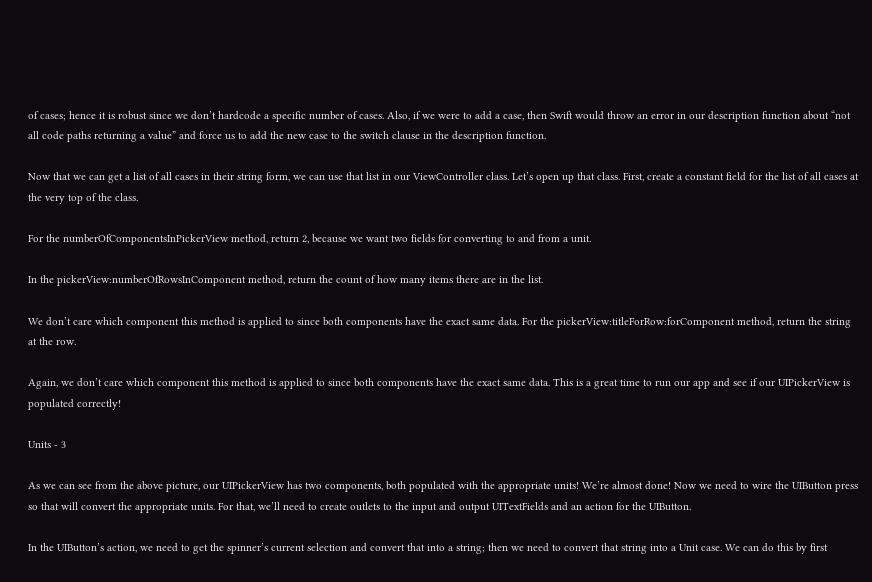of cases; hence it is robust since we don’t hardcode a specific number of cases. Also, if we were to add a case, then Swift would throw an error in our description function about “not all code paths returning a value” and force us to add the new case to the switch clause in the description function.

Now that we can get a list of all cases in their string form, we can use that list in our ViewController class. Let’s open up that class. First, create a constant field for the list of all cases at the very top of the class.

For the numberOfComponentsInPickerView method, return 2, because we want two fields for converting to and from a unit.

In the pickerView:numberOfRowsInComponent method, return the count of how many items there are in the list.

We don’t care which component this method is applied to since both components have the exact same data. For the pickerView:titleForRow:forComponent method, return the string at the row.

Again, we don’t care which component this method is applied to since both components have the exact same data. This is a great time to run our app and see if our UIPickerView is populated correctly!

Units - 3

As we can see from the above picture, our UIPickerView has two components, both populated with the appropriate units! We’re almost done! Now we need to wire the UIButton press so that will convert the appropriate units. For that, we’ll need to create outlets to the input and output UITextFields and an action for the UIButton.

In the UIButton’s action, we need to get the spinner’s current selection and convert that into a string; then we need to convert that string into a Unit case. We can do this by first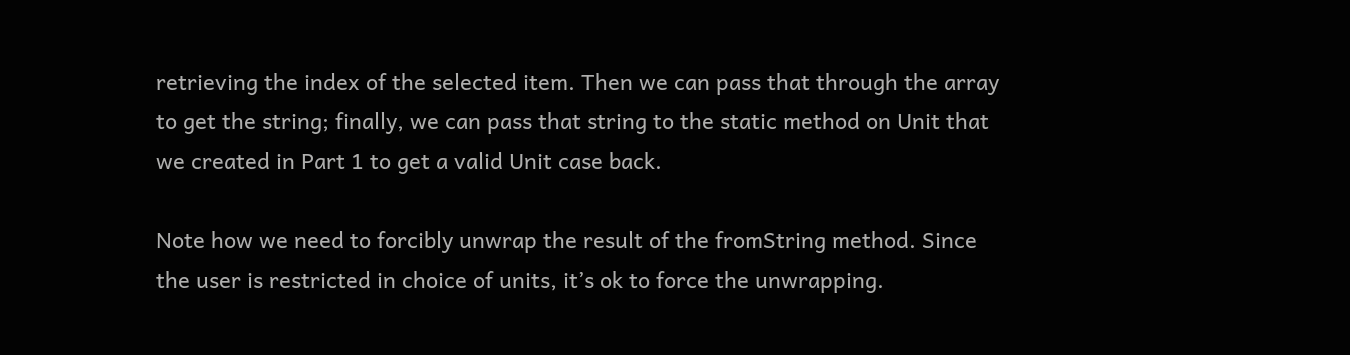retrieving the index of the selected item. Then we can pass that through the array to get the string; finally, we can pass that string to the static method on Unit that we created in Part 1 to get a valid Unit case back.

Note how we need to forcibly unwrap the result of the fromString method. Since the user is restricted in choice of units, it’s ok to force the unwrapping.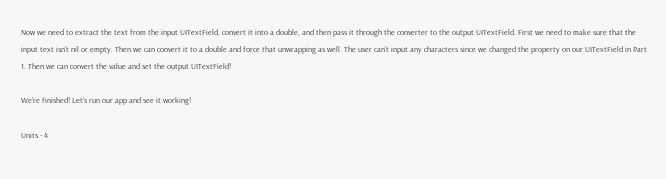Now we need to extract the text from the input UITextField, convert it into a double, and then pass it through the converter to the output UITextField. First we need to make sure that the input text isn’t nil or empty. Then we can convert it to a double and force that unwrapping as well. The user can’t input any characters since we changed the property on our UITextField in Part 1. Then we can convert the value and set the output UITextField!

We’re finished! Let’s run our app and see it working!

Units - 4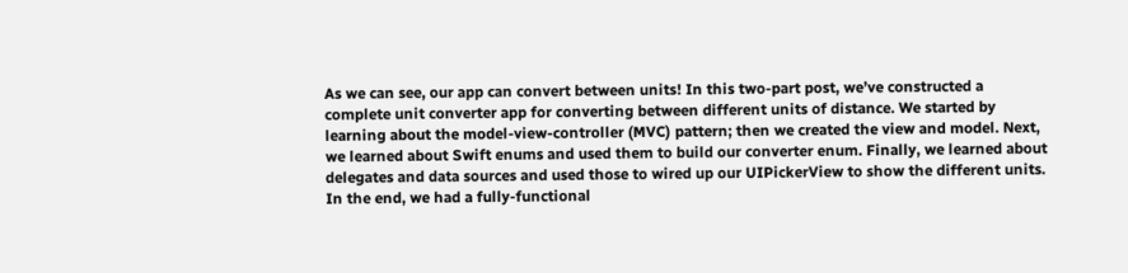As we can see, our app can convert between units! In this two-part post, we’ve constructed a complete unit converter app for converting between different units of distance. We started by learning about the model-view-controller (MVC) pattern; then we created the view and model. Next, we learned about Swift enums and used them to build our converter enum. Finally, we learned about delegates and data sources and used those to wired up our UIPickerView to show the different units. In the end, we had a fully-functional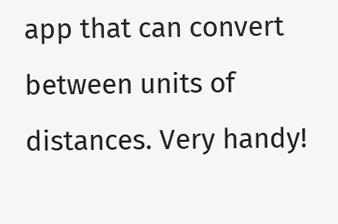app that can convert between units of distances. Very handy!